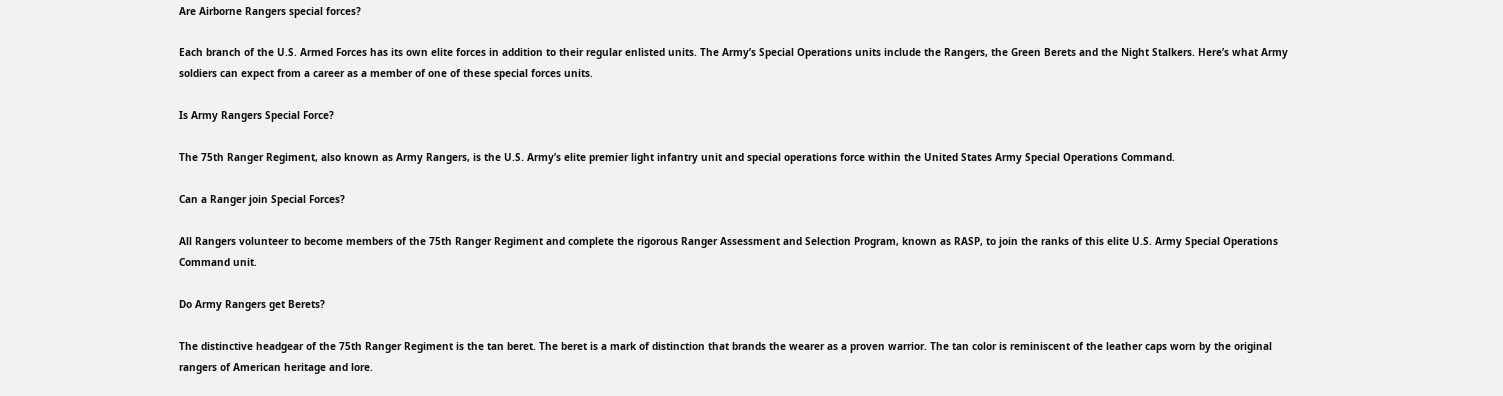Are Airborne Rangers special forces?

Each branch of the U.S. Armed Forces has its own elite forces in addition to their regular enlisted units. The Army’s Special Operations units include the Rangers, the Green Berets and the Night Stalkers. Here’s what Army soldiers can expect from a career as a member of one of these special forces units.

Is Army Rangers Special Force?

The 75th Ranger Regiment, also known as Army Rangers, is the U.S. Army’s elite premier light infantry unit and special operations force within the United States Army Special Operations Command.

Can a Ranger join Special Forces?

All Rangers volunteer to become members of the 75th Ranger Regiment and complete the rigorous Ranger Assessment and Selection Program, known as RASP, to join the ranks of this elite U.S. Army Special Operations Command unit.

Do Army Rangers get Berets?

The distinctive headgear of the 75th Ranger Regiment is the tan beret. The beret is a mark of distinction that brands the wearer as a proven warrior. The tan color is reminiscent of the leather caps worn by the original rangers of American heritage and lore.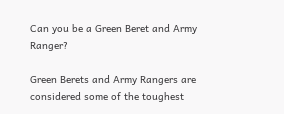Can you be a Green Beret and Army Ranger?

Green Berets and Army Rangers are considered some of the toughest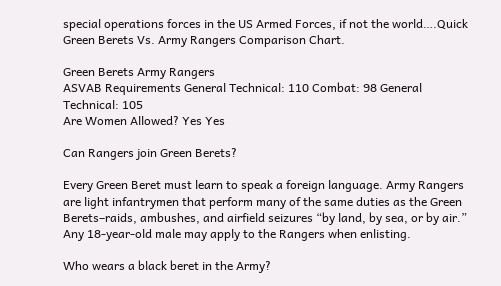special operations forces in the US Armed Forces, if not the world….Quick Green Berets Vs. Army Rangers Comparison Chart.

Green Berets Army Rangers
ASVAB Requirements General Technical: 110 Combat: 98 General Technical: 105
Are Women Allowed? Yes Yes

Can Rangers join Green Berets?

Every Green Beret must learn to speak a foreign language. Army Rangers are light infantrymen that perform many of the same duties as the Green Berets–raids, ambushes, and airfield seizures “by land, by sea, or by air.” Any 18-year-old male may apply to the Rangers when enlisting.

Who wears a black beret in the Army?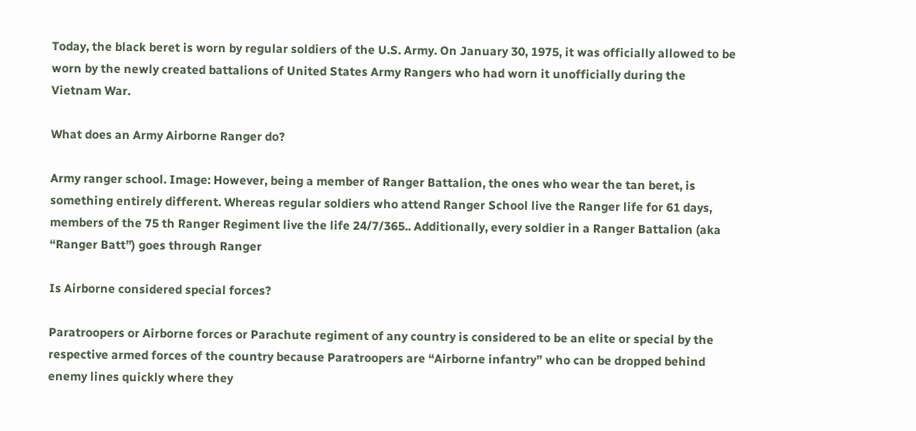Today, the black beret is worn by regular soldiers of the U.S. Army. On January 30, 1975, it was officially allowed to be worn by the newly created battalions of United States Army Rangers who had worn it unofficially during the Vietnam War.

What does an Army Airborne Ranger do?

Army ranger school. Image: However, being a member of Ranger Battalion, the ones who wear the tan beret, is something entirely different. Whereas regular soldiers who attend Ranger School live the Ranger life for 61 days, members of the 75 th Ranger Regiment live the life 24/7/365.. Additionally, every soldier in a Ranger Battalion (aka “Ranger Batt”) goes through Ranger

Is Airborne considered special forces?

Paratroopers or Airborne forces or Parachute regiment of any country is considered to be an elite or special by the respective armed forces of the country because Paratroopers are “Airborne infantry” who can be dropped behind enemy lines quickly where they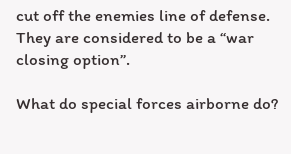cut off the enemies line of defense. They are considered to be a “war closing option”.

What do special forces airborne do?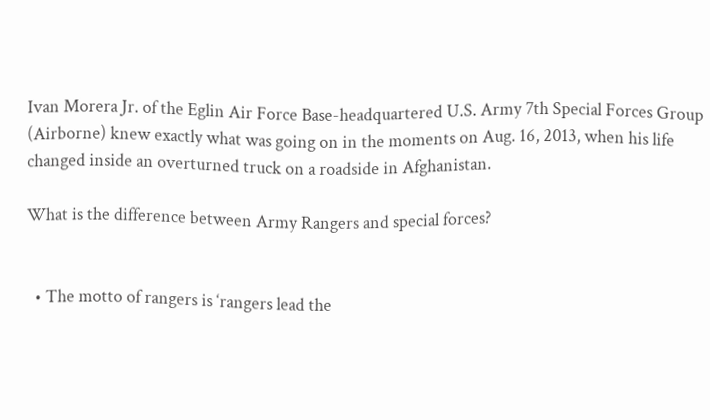Ivan Morera Jr. of the Eglin Air Force Base-headquartered U.S. Army 7th Special Forces Group (Airborne) knew exactly what was going on in the moments on Aug. 16, 2013, when his life changed inside an overturned truck on a roadside in Afghanistan.

What is the difference between Army Rangers and special forces?


  • The motto of rangers is ‘rangers lead the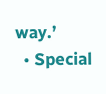way.’
  • Special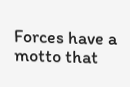Forces have a motto that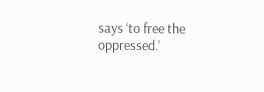says ‘to free the oppressed.’